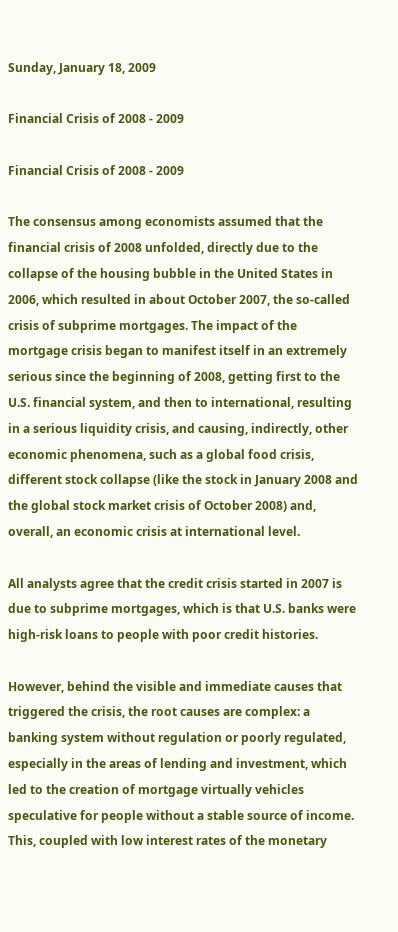Sunday, January 18, 2009

Financial Crisis of 2008 - 2009

Financial Crisis of 2008 - 2009

The consensus among economists assumed that the financial crisis of 2008 unfolded, directly due to the collapse of the housing bubble in the United States in 2006, which resulted in about October 2007, the so-called crisis of subprime mortgages. The impact of the mortgage crisis began to manifest itself in an extremely serious since the beginning of 2008, getting first to the U.S. financial system, and then to international, resulting in a serious liquidity crisis, and causing, indirectly, other economic phenomena, such as a global food crisis, different stock collapse (like the stock in January 2008 and the global stock market crisis of October 2008) and, overall, an economic crisis at international level.

All analysts agree that the credit crisis started in 2007 is due to subprime mortgages, which is that U.S. banks were high-risk loans to people with poor credit histories.

However, behind the visible and immediate causes that triggered the crisis, the root causes are complex: a banking system without regulation or poorly regulated, especially in the areas of lending and investment, which led to the creation of mortgage virtually vehicles speculative for people without a stable source of income. This, coupled with low interest rates of the monetary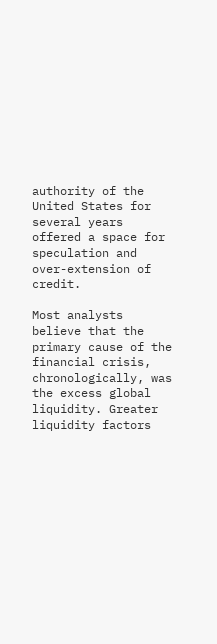authority of the United States for several years offered a space for speculation and over-extension of credit.

Most analysts believe that the primary cause of the financial crisis, chronologically, was the excess global liquidity. Greater liquidity factors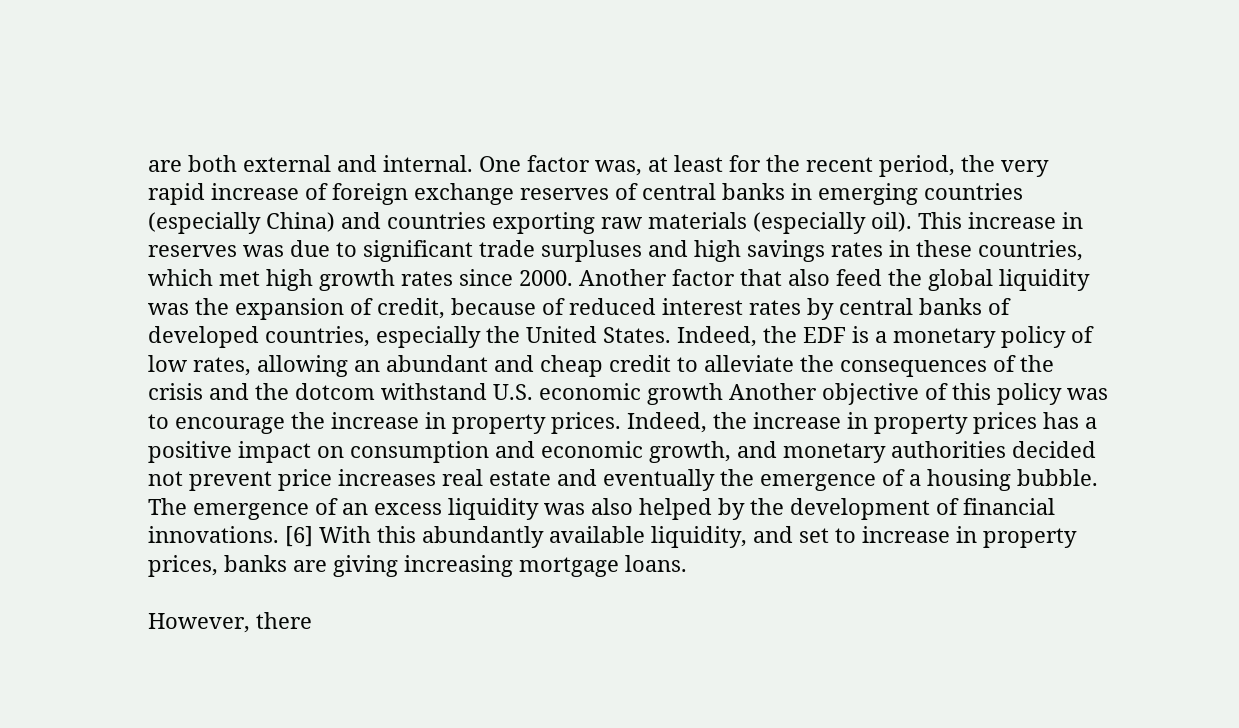are both external and internal. One factor was, at least for the recent period, the very rapid increase of foreign exchange reserves of central banks in emerging countries (especially China) and countries exporting raw materials (especially oil). This increase in reserves was due to significant trade surpluses and high savings rates in these countries, which met high growth rates since 2000. Another factor that also feed the global liquidity was the expansion of credit, because of reduced interest rates by central banks of developed countries, especially the United States. Indeed, the EDF is a monetary policy of low rates, allowing an abundant and cheap credit to alleviate the consequences of the crisis and the dotcom withstand U.S. economic growth Another objective of this policy was to encourage the increase in property prices. Indeed, the increase in property prices has a positive impact on consumption and economic growth, and monetary authorities decided not prevent price increases real estate and eventually the emergence of a housing bubble. The emergence of an excess liquidity was also helped by the development of financial innovations. [6] With this abundantly available liquidity, and set to increase in property prices, banks are giving increasing mortgage loans.

However, there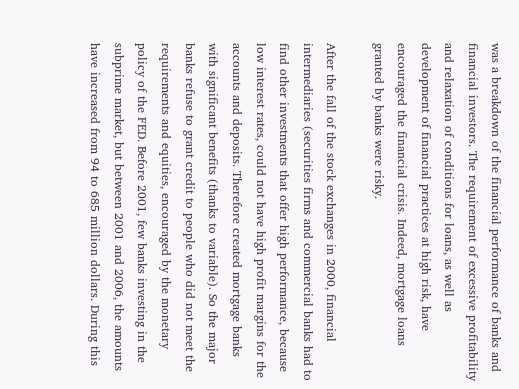was a breakdown of the financial performance of banks and financial investors. The requirement of excessive profitability and relaxation of conditions for loans, as well as development of financial practices at high risk, have encouraged the financial crisis. Indeed, mortgage loans granted by banks were risky.

After the fall of the stock exchanges in 2000, financial intermediaries (securities firms and commercial banks had to find other investments that offer high performance, because low interest rates, could not have high profit margins for the accounts and deposits. Therefore created mortgage banks with significant benefits (thanks to variable). So the major banks refuse to grant credit to people who did not meet the requirements and equities, encouraged by the monetary policy of the FED. Before 2001, few banks investing in the subprime market, but between 2001 and 2006, the amounts have increased from 94 to 685 million dollars. During this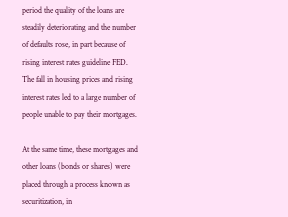period the quality of the loans are steadily deteriorating and the number of defaults rose, in part because of rising interest rates guideline FED. The fall in housing prices and rising interest rates led to a large number of people unable to pay their mortgages.

At the same time, these mortgages and other loans (bonds or shares) were placed through a process known as securitization, in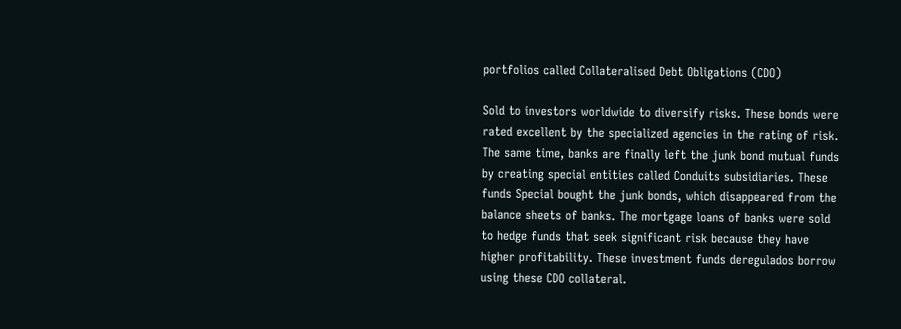portfolios called Collateralised Debt Obligations (CDO)

Sold to investors worldwide to diversify risks. These bonds were rated excellent by the specialized agencies in the rating of risk. The same time, banks are finally left the junk bond mutual funds by creating special entities called Conduits subsidiaries. These funds Special bought the junk bonds, which disappeared from the balance sheets of banks. The mortgage loans of banks were sold to hedge funds that seek significant risk because they have higher profitability. These investment funds deregulados borrow using these CDO collateral.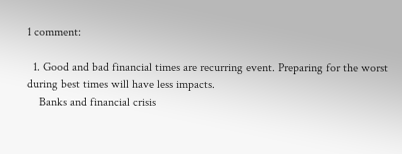1 comment:

  1. Good and bad financial times are recurring event. Preparing for the worst during best times will have less impacts.
    Banks and financial crisis